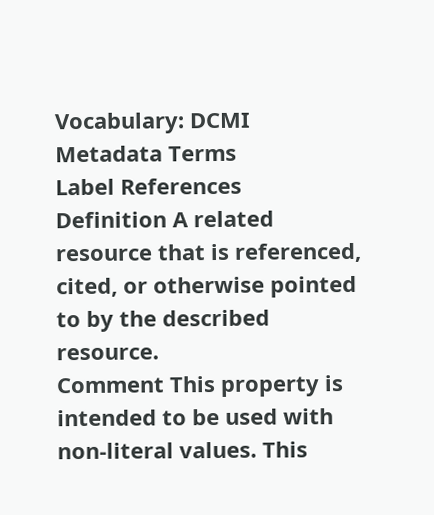Vocabulary: DCMI Metadata Terms
Label References
Definition A related resource that is referenced, cited, or otherwise pointed to by the described resource.
Comment This property is intended to be used with non-literal values. This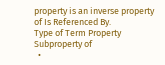property is an inverse property of Is Referenced By.
Type of Term Property
Subproperty of
  •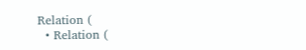Relation (
  • Relation (